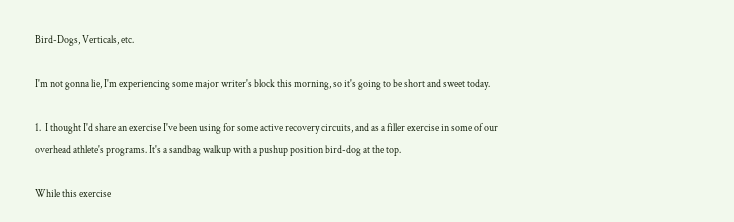Bird-Dogs, Verticals, etc.

I'm not gonna lie, I'm experiencing some major writer's block this morning, so it's going to be short and sweet today.

1.  I thought I'd share an exercise I've been using for some active recovery circuits, and as a filler exercise in some of our overhead athlete's programs. It's a sandbag walkup with a pushup position bird-dog at the top.

While this exercise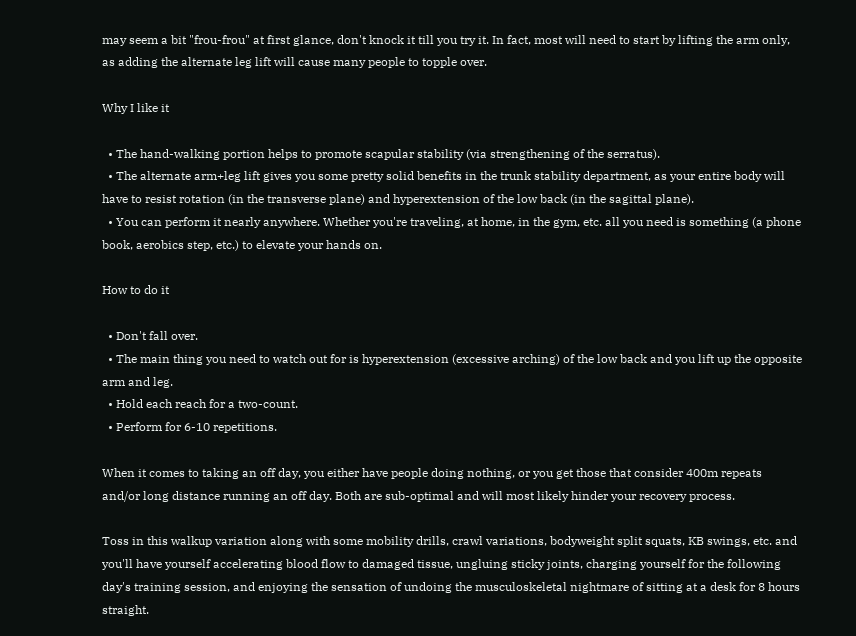may seem a bit "frou-frou" at first glance, don't knock it till you try it. In fact, most will need to start by lifting the arm only, as adding the alternate leg lift will cause many people to topple over.

Why I like it

  • The hand-walking portion helps to promote scapular stability (via strengthening of the serratus).
  • The alternate arm+leg lift gives you some pretty solid benefits in the trunk stability department, as your entire body will have to resist rotation (in the transverse plane) and hyperextension of the low back (in the sagittal plane).
  • You can perform it nearly anywhere. Whether you're traveling, at home, in the gym, etc. all you need is something (a phone book, aerobics step, etc.) to elevate your hands on.

How to do it

  • Don't fall over.
  • The main thing you need to watch out for is hyperextension (excessive arching) of the low back and you lift up the opposite arm and leg.
  • Hold each reach for a two-count.
  • Perform for 6-10 repetitions.

When it comes to taking an off day, you either have people doing nothing, or you get those that consider 400m repeats and/or long distance running an off day. Both are sub-optimal and will most likely hinder your recovery process.

Toss in this walkup variation along with some mobility drills, crawl variations, bodyweight split squats, KB swings, etc. and you'll have yourself accelerating blood flow to damaged tissue, ungluing sticky joints, charging yourself for the following day's training session, and enjoying the sensation of undoing the musculoskeletal nightmare of sitting at a desk for 8 hours straight.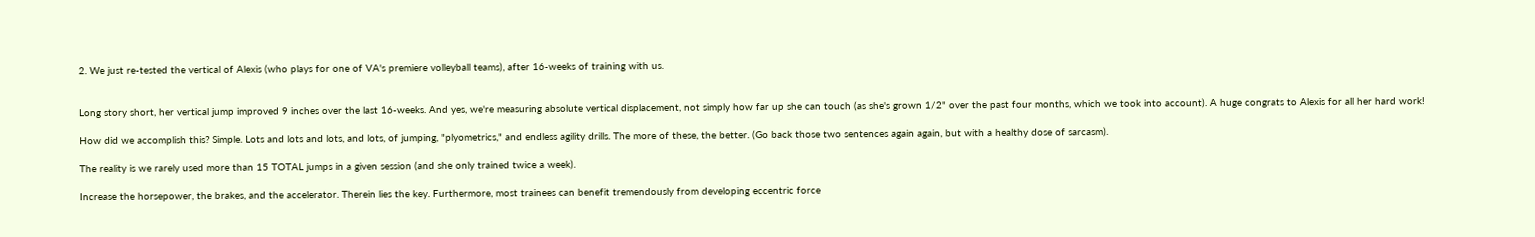2. We just re-tested the vertical of Alexis (who plays for one of VA's premiere volleyball teams), after 16-weeks of training with us.


Long story short, her vertical jump improved 9 inches over the last 16-weeks. And yes, we're measuring absolute vertical displacement, not simply how far up she can touch (as she's grown 1/2" over the past four months, which we took into account). A huge congrats to Alexis for all her hard work!

How did we accomplish this? Simple. Lots and lots and lots, and lots, of jumping, "plyometrics," and endless agility drills. The more of these, the better. (Go back those two sentences again again, but with a healthy dose of sarcasm).

The reality is we rarely used more than 15 TOTAL jumps in a given session (and she only trained twice a week).

Increase the horsepower, the brakes, and the accelerator. Therein lies the key. Furthermore, most trainees can benefit tremendously from developing eccentric force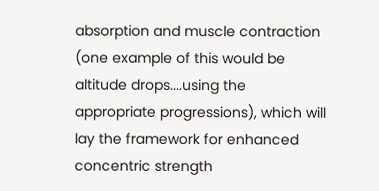absorption and muscle contraction (one example of this would be altitude drops....using the appropriate progressions), which will lay the framework for enhanced concentric strength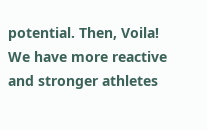potential. Then, Voila! We have more reactive and stronger athletes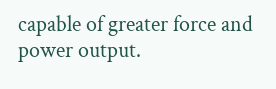capable of greater force and power output.